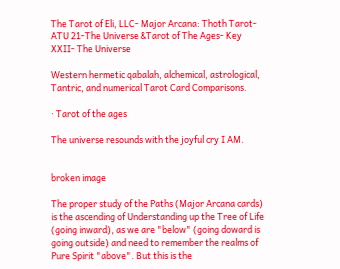The Tarot of Eli, LLC- Major Arcana: Thoth Tarot- ATU 21-The Universe &Tarot of The Ages- Key XXII- The Universe

Western hermetic qabalah, alchemical, astrological, Tantric, and numerical Tarot Card Comparisons.

· Tarot of the ages

The universe resounds with the joyful cry I AM.


broken image

The proper study of the Paths (Major Arcana cards) is the ascending of Understanding up the Tree of Life (going inward), as we are "below" (going doward is going outside) and need to remember the realms of Pure Spirit "above". But this is the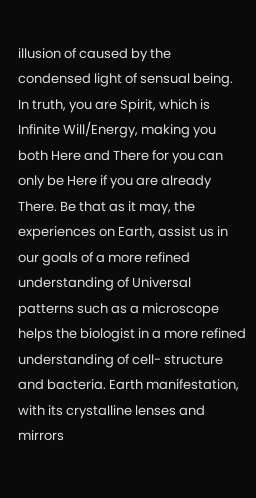illusion of caused by the condensed light of sensual being. In truth, you are Spirit, which is Infinite Will/Energy, making you both Here and There for you can only be Here if you are already There. Be that as it may, the experiences on Earth, assist us in our goals of a more refined understanding of Universal patterns such as a microscope helps the biologist in a more refined understanding of cell- structure and bacteria. Earth manifestation, with its crystalline lenses and mirrors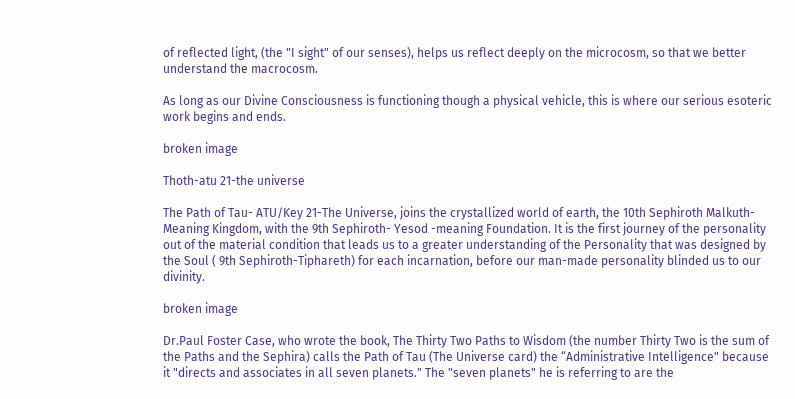of reflected light, (the "I sight" of our senses), helps us reflect deeply on the microcosm, so that we better understand the macrocosm.

As long as our Divine Consciousness is functioning though a physical vehicle, this is where our serious esoteric work begins and ends.

broken image

Thoth-atu 21-the universe

The Path of Tau- ATU/Key 21-The Universe, joins the crystallized world of earth, the 10th Sephiroth Malkuth-Meaning Kingdom, with the 9th Sephiroth- Yesod -meaning Foundation. It is the first journey of the personality out of the material condition that leads us to a greater understanding of the Personality that was designed by the Soul ( 9th Sephiroth-Tiphareth) for each incarnation, before our man-made personality blinded us to our divinity.

broken image

Dr.Paul Foster Case, who wrote the book, The Thirty Two Paths to Wisdom (the number Thirty Two is the sum of the Paths and the Sephira) calls the Path of Tau (The Universe card) the “Administrative Intelligence" because it "directs and associates in all seven planets." The "seven planets" he is referring to are the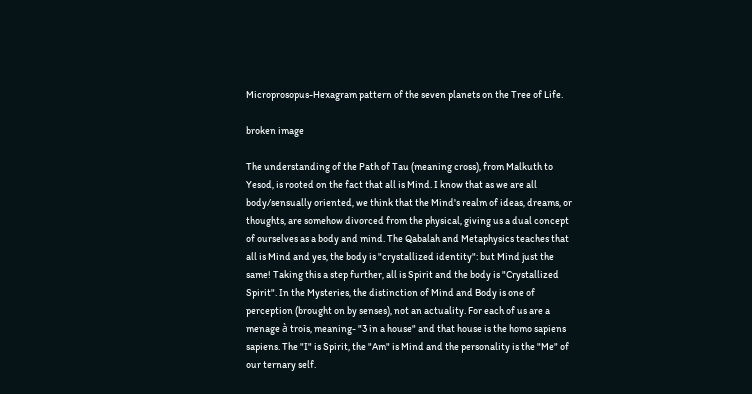Microprosopus-Hexagram pattern of the seven planets on the Tree of Life.

broken image

The understanding of the Path of Tau (meaning cross), from Malkuth to Yesod, is rooted on the fact that all is Mind. I know that as we are all body/sensually oriented, we think that the Mind's realm of ideas, dreams, or thoughts, are somehow divorced from the physical, giving us a dual concept of ourselves as a body and mind. The Qabalah and Metaphysics teaches that all is Mind and yes, the body is "crystallized identity": but Mind just the same! Taking this a step further, all is Spirit and the body is "Crystallized Spirit". In the Mysteries, the distinction of Mind and Body is one of perception (brought on by senses), not an actuality. For each of us are a menage à trois, meaning- "3 in a house" and that house is the homo sapiens sapiens. The "I" is Spirit, the "Am" is Mind and the personality is the "Me" of our ternary self.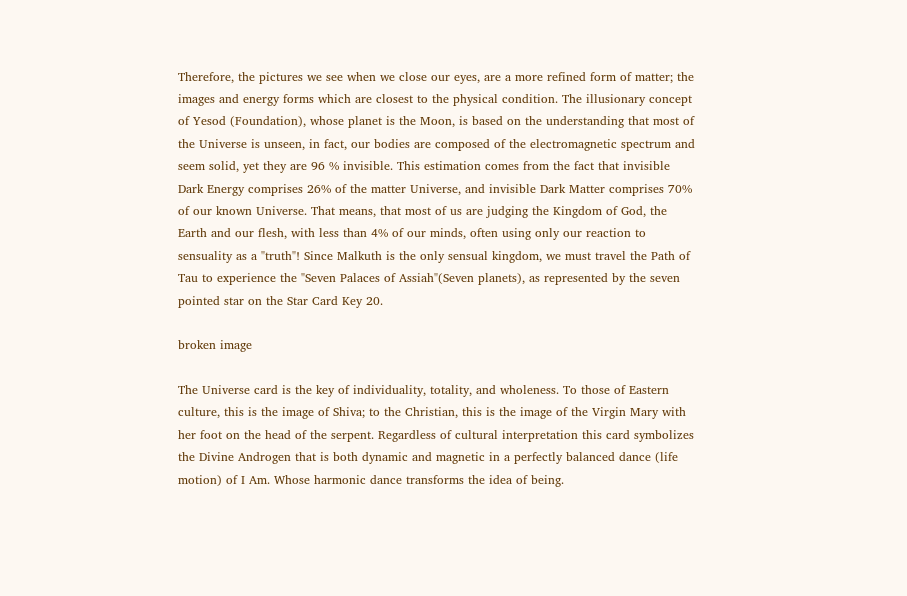Therefore, the pictures we see when we close our eyes, are a more refined form of matter; the images and energy forms which are closest to the physical condition. The illusionary concept of Yesod (Foundation), whose planet is the Moon, is based on the understanding that most of the Universe is unseen, in fact, our bodies are composed of the electromagnetic spectrum and seem solid, yet they are 96 % invisible. This estimation comes from the fact that invisible Dark Energy comprises 26% of the matter Universe, and invisible Dark Matter comprises 70% of our known Universe. That means, that most of us are judging the Kingdom of God, the Earth and our flesh, with less than 4% of our minds, often using only our reaction to sensuality as a "truth"! Since Malkuth is the only sensual kingdom, we must travel the Path of Tau to experience the "Seven Palaces of Assiah"(Seven planets), as represented by the seven pointed star on the Star Card Key 20.

broken image

The Universe card is the key of individuality, totality, and wholeness. To those of Eastern culture, this is the image of Shiva; to the Christian, this is the image of the Virgin Mary with her foot on the head of the serpent. Regardless of cultural interpretation this card symbolizes the Divine Androgen that is both dynamic and magnetic in a perfectly balanced dance (life motion) of I Am. Whose harmonic dance transforms the idea of being.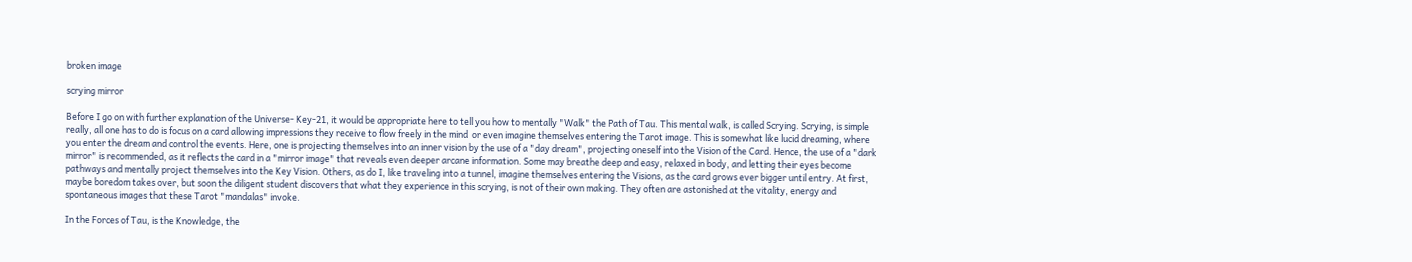broken image

scrying mirror

Before I go on with further explanation of the Universe- Key-21, it would be appropriate here to tell you how to mentally "Walk" the Path of Tau. This mental walk, is called Scrying. Scrying, is simple really, all one has to do is focus on a card allowing impressions they receive to flow freely in the mind  or even imagine themselves entering the Tarot image. This is somewhat like lucid dreaming, where you enter the dream and control the events. Here, one is projecting themselves into an inner vision by the use of a "day dream", projecting oneself into the Vision of the Card. Hence, the use of a "dark mirror" is recommended, as it reflects the card in a "mirror image" that reveals even deeper arcane information. Some may breathe deep and easy, relaxed in body, and letting their eyes become pathways and mentally project themselves into the Key Vision. Others, as do I, like traveling into a tunnel, imagine themselves entering the Visions, as the card grows ever bigger until entry. At first, maybe boredom takes over, but soon the diligent student discovers that what they experience in this scrying, is not of their own making. They often are astonished at the vitality, energy and spontaneous images that these Tarot "mandalas" invoke.

In the Forces of Tau, is the Knowledge, the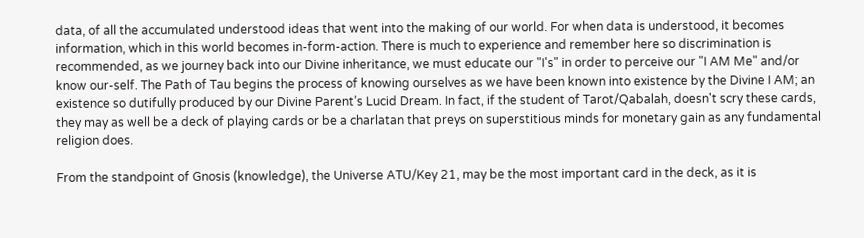data, of all the accumulated understood ideas that went into the making of our world. For when data is understood, it becomes information, which in this world becomes in-form-action. There is much to experience and remember here so discrimination is recommended, as we journey back into our Divine inheritance, we must educate our "I's" in order to perceive our "I AM Me" and/or know our-self. The Path of Tau begins the process of knowing ourselves as we have been known into existence by the Divine I AM; an existence so dutifully produced by our Divine Parent’s Lucid Dream. In fact, if the student of Tarot/Qabalah, doesn't scry these cards, they may as well be a deck of playing cards or be a charlatan that preys on superstitious minds for monetary gain as any fundamental religion does.

From the standpoint of Gnosis (knowledge), the Universe ATU/Key 21, may be the most important card in the deck, as it is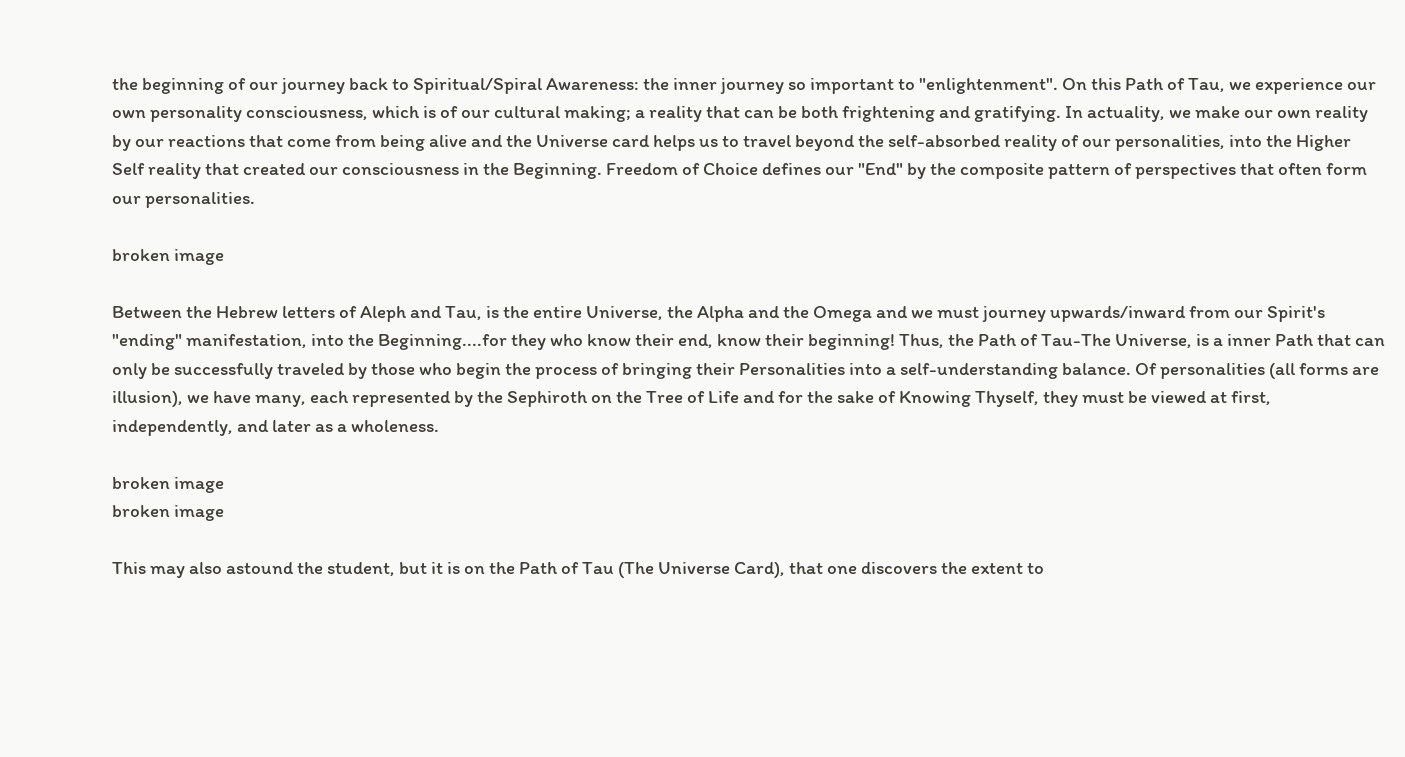the beginning of our journey back to Spiritual/Spiral Awareness: the inner journey so important to "enlightenment". On this Path of Tau, we experience our own personality consciousness, which is of our cultural making; a reality that can be both frightening and gratifying. In actuality, we make our own reality by our reactions that come from being alive and the Universe card helps us to travel beyond the self-absorbed reality of our personalities, into the Higher Self reality that created our consciousness in the Beginning. Freedom of Choice defines our "End" by the composite pattern of perspectives that often form our personalities.

broken image

Between the Hebrew letters of Aleph and Tau, is the entire Universe, the Alpha and the Omega and we must journey upwards/inward from our Spirit's "ending" manifestation, into the Beginning....for they who know their end, know their beginning! Thus, the Path of Tau-The Universe, is a inner Path that can only be successfully traveled by those who begin the process of bringing their Personalities into a self-understanding balance. Of personalities (all forms are illusion), we have many, each represented by the Sephiroth on the Tree of Life and for the sake of Knowing Thyself, they must be viewed at first, independently, and later as a wholeness.

broken image
broken image

This may also astound the student, but it is on the Path of Tau (The Universe Card), that one discovers the extent to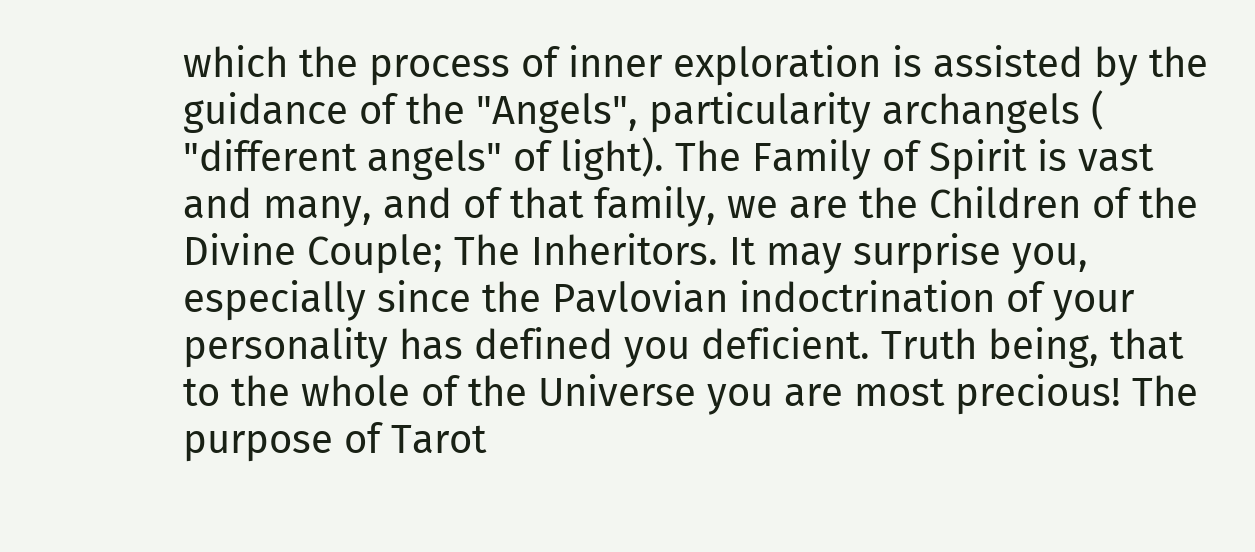which the process of inner exploration is assisted by the guidance of the "Angels", particularity archangels ( "different angels" of light). The Family of Spirit is vast and many, and of that family, we are the Children of the Divine Couple; The Inheritors. It may surprise you, especially since the Pavlovian indoctrination of your personality has defined you deficient. Truth being, that to the whole of the Universe you are most precious! The purpose of Tarot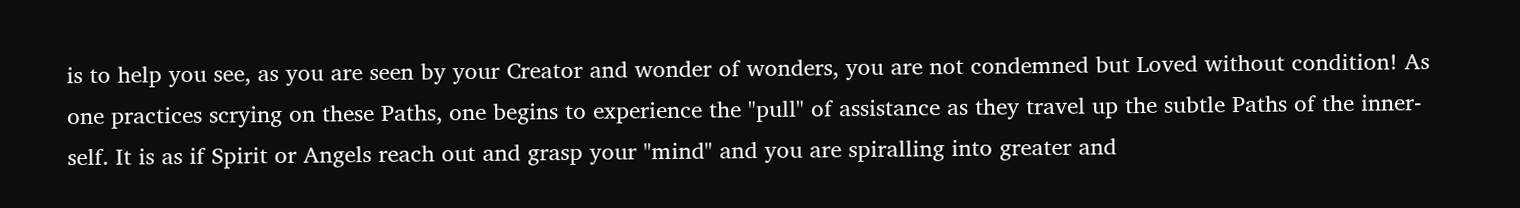is to help you see, as you are seen by your Creator and wonder of wonders, you are not condemned but Loved without condition! As one practices scrying on these Paths, one begins to experience the "pull" of assistance as they travel up the subtle Paths of the inner-self. It is as if Spirit or Angels reach out and grasp your "mind" and you are spiralling into greater and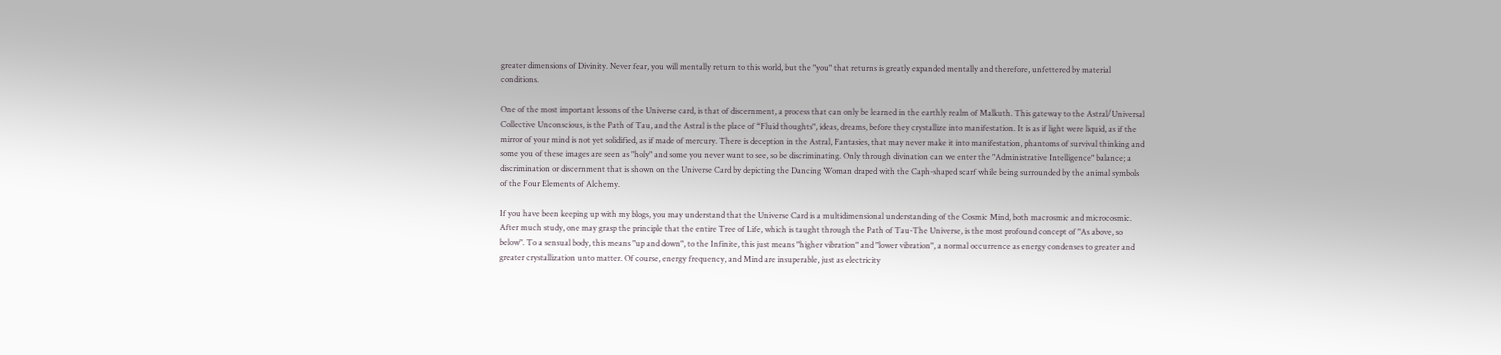greater dimensions of Divinity. Never fear, you will mentally return to this world, but the "you" that returns is greatly expanded mentally and therefore, unfettered by material conditions.

One of the most important lessons of the Universe card, is that of discernment, a process that can only be learned in the earthly realm of Malkuth. This gateway to the Astral/Universal Collective Unconscious, is the Path of Tau, and the Astral is the place of “Fluid thoughts", ideas, dreams, before they crystallize into manifestation. It is as if light were liquid, as if the mirror of your mind is not yet solidified, as if made of mercury. There is deception in the Astral, Fantasies, that may never make it into manifestation, phantoms of survival thinking and some you of these images are seen as "holy" and some you never want to see, so be discriminating. Only through divination can we enter the "Administrative Intelligence" balance; a discrimination or discernment that is shown on the Universe Card by depicting the Dancing Woman draped with the Caph-shaped scarf while being surrounded by the animal symbols of the Four Elements of Alchemy.

If you have been keeping up with my blogs, you may understand that the Universe Card is a multidimensional understanding of the Cosmic Mind, both macrosmic and microcosmic. After much study, one may grasp the principle that the entire Tree of Life, which is taught through the Path of Tau-The Universe, is the most profound concept of "As above, so below". To a sensual body, this means "up and down", to the Infinite, this just means "higher vibration" and "lower vibration", a normal occurrence as energy condenses to greater and greater crystallization unto matter. Of course, energy frequency, and Mind are insuperable, just as electricity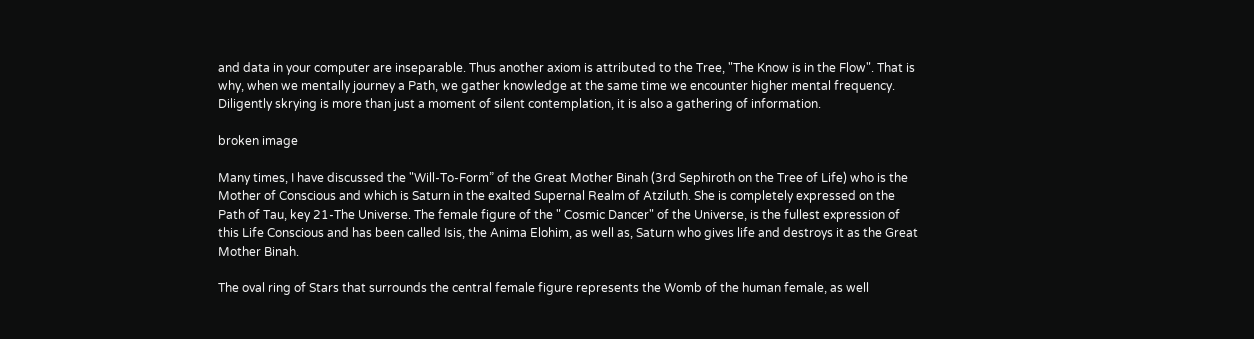and data in your computer are inseparable. Thus another axiom is attributed to the Tree, "The Know is in the Flow". That is why, when we mentally journey a Path, we gather knowledge at the same time we encounter higher mental frequency. Diligently skrying is more than just a moment of silent contemplation, it is also a gathering of information.

broken image

Many times, I have discussed the "Will-To-Form” of the Great Mother Binah (3rd Sephiroth on the Tree of Life) who is the Mother of Conscious and which is Saturn in the exalted Supernal Realm of Atziluth. She is completely expressed on the Path of Tau, key 21-The Universe. The female figure of the " Cosmic Dancer" of the Universe, is the fullest expression of this Life Conscious and has been called Isis, the Anima Elohim, as well as, Saturn who gives life and destroys it as the Great Mother Binah.

The oval ring of Stars that surrounds the central female figure represents the Womb of the human female, as well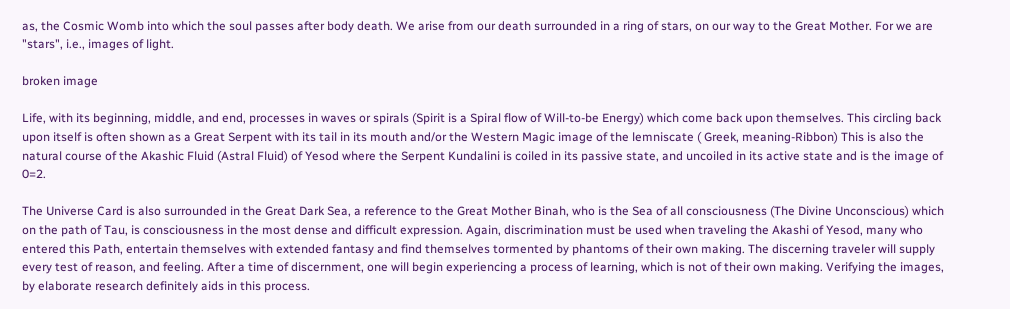as, the Cosmic Womb into which the soul passes after body death. We arise from our death surrounded in a ring of stars, on our way to the Great Mother. For we are "stars", i.e., images of light.

broken image

Life, with its beginning, middle, and end, processes in waves or spirals (Spirit is a Spiral flow of Will-to-be Energy) which come back upon themselves. This circling back upon itself is often shown as a Great Serpent with its tail in its mouth and/or the Western Magic image of the lemniscate ( Greek, meaning-Ribbon) This is also the natural course of the Akashic Fluid (Astral Fluid) of Yesod where the Serpent Kundalini is coiled in its passive state, and uncoiled in its active state and is the image of 0=2.

The Universe Card is also surrounded in the Great Dark Sea, a reference to the Great Mother Binah, who is the Sea of all consciousness (The Divine Unconscious) which on the path of Tau, is consciousness in the most dense and difficult expression. Again, discrimination must be used when traveling the Akashi of Yesod, many who entered this Path, entertain themselves with extended fantasy and find themselves tormented by phantoms of their own making. The discerning traveler will supply every test of reason, and feeling. After a time of discernment, one will begin experiencing a process of learning, which is not of their own making. Verifying the images, by elaborate research definitely aids in this process.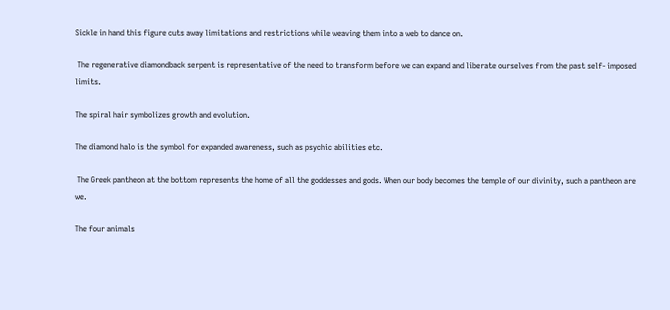Sickle in hand this figure cuts away limitations and restrictions while weaving them into a web to dance on.

 The regenerative diamondback serpent is representative of the need to transform before we can expand and liberate ourselves from the past self- imposed limits.

The spiral hair symbolizes growth and evolution.

The diamond halo is the symbol for expanded awareness, such as psychic abilities etc.

 The Greek pantheon at the bottom represents the home of all the goddesses and gods. When our body becomes the temple of our divinity, such a pantheon are we.

The four animals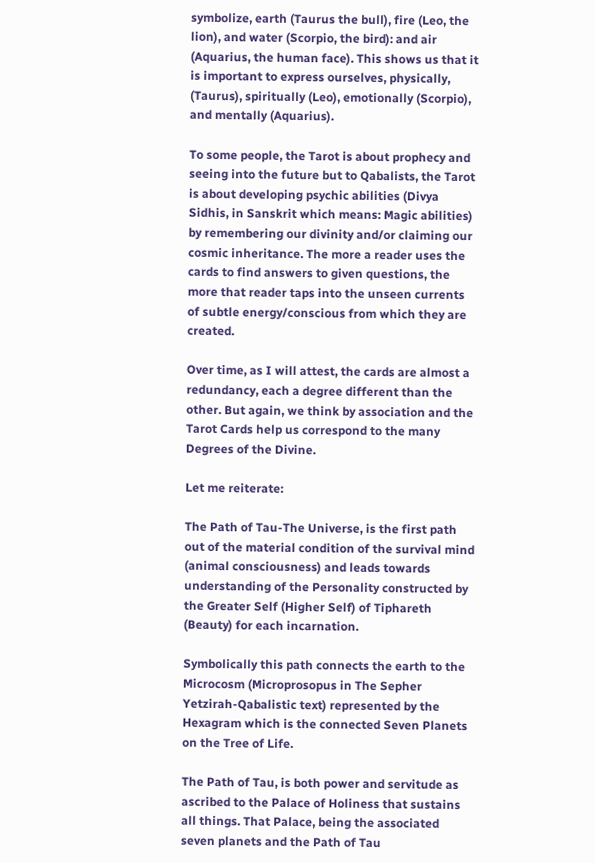symbolize, earth (Taurus the bull), fire (Leo, the lion), and water (Scorpio, the bird): and air (Aquarius, the human face). This shows us that it is important to express ourselves, physically, (Taurus), spiritually (Leo), emotionally (Scorpio), and mentally (Aquarius).

To some people, the Tarot is about prophecy and seeing into the future but to Qabalists, the Tarot is about developing psychic abilities (Divya Sidhis, in Sanskrit which means: Magic abilities) by remembering our divinity and/or claiming our cosmic inheritance. The more a reader uses the cards to find answers to given questions, the more that reader taps into the unseen currents of subtle energy/conscious from which they are created.

Over time, as I will attest, the cards are almost a redundancy, each a degree different than the other. But again, we think by association and the Tarot Cards help us correspond to the many Degrees of the Divine.

Let me reiterate:

The Path of Tau-The Universe, is the first path out of the material condition of the survival mind (animal consciousness) and leads towards understanding of the Personality constructed by the Greater Self (Higher Self) of Tiphareth (Beauty) for each incarnation.

Symbolically this path connects the earth to the Microcosm (Microprosopus in The Sepher Yetzirah-Qabalistic text) represented by the Hexagram which is the connected Seven Planets on the Tree of Life.

The Path of Tau, is both power and servitude as ascribed to the Palace of Holiness that sustains all things. That Palace, being the associated seven planets and the Path of Tau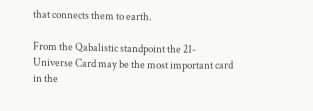that connects them to earth.

From the Qabalistic standpoint the 21-Universe Card may be the most important card in the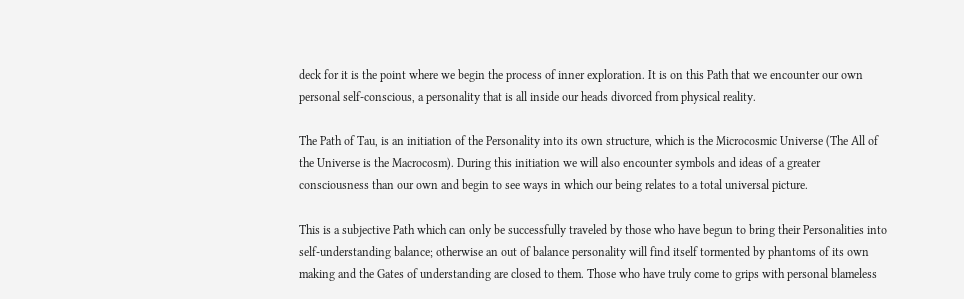deck for it is the point where we begin the process of inner exploration. It is on this Path that we encounter our own personal self-conscious, a personality that is all inside our heads divorced from physical reality.

The Path of Tau, is an initiation of the Personality into its own structure, which is the Microcosmic Universe (The All of the Universe is the Macrocosm). During this initiation we will also encounter symbols and ideas of a greater consciousness than our own and begin to see ways in which our being relates to a total universal picture.

This is a subjective Path which can only be successfully traveled by those who have begun to bring their Personalities into self-understanding balance; otherwise an out of balance personality will find itself tormented by phantoms of its own making and the Gates of understanding are closed to them. Those who have truly come to grips with personal blameless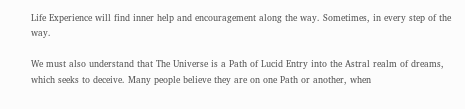Life Experience will find inner help and encouragement along the way. Sometimes, in every step of the way.

We must also understand that The Universe is a Path of Lucid Entry into the Astral realm of dreams, which seeks to deceive. Many people believe they are on one Path or another, when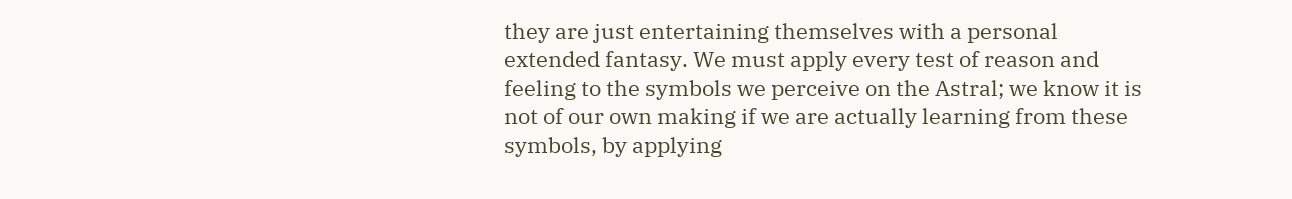they are just entertaining themselves with a personal extended fantasy. We must apply every test of reason and feeling to the symbols we perceive on the Astral; we know it is not of our own making if we are actually learning from these symbols, by applying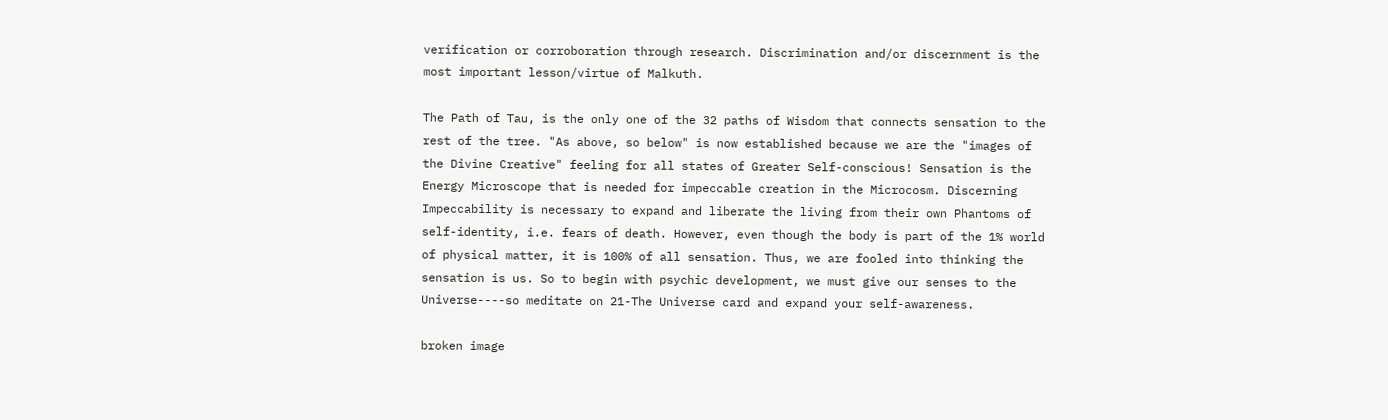verification or corroboration through research. Discrimination and/or discernment is the most important lesson/virtue of Malkuth.

The Path of Tau, is the only one of the 32 paths of Wisdom that connects sensation to the rest of the tree. "As above, so below" is now established because we are the "images of the Divine Creative" feeling for all states of Greater Self-conscious! Sensation is the Energy Microscope that is needed for impeccable creation in the Microcosm. Discerning Impeccability is necessary to expand and liberate the living from their own Phantoms of self-identity, i.e. fears of death. However, even though the body is part of the 1% world of physical matter, it is 100% of all sensation. Thus, we are fooled into thinking the sensation is us. So to begin with psychic development, we must give our senses to the Universe----so meditate on 21-The Universe card and expand your self-awareness.

broken image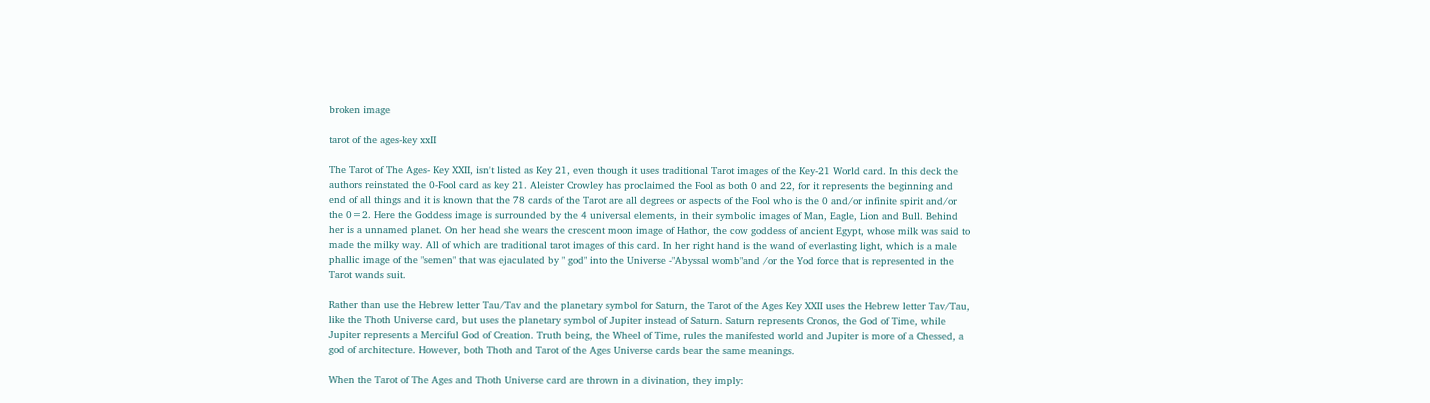broken image

tarot of the ages-key xxII

The Tarot of The Ages- Key XXII, isn't listed as Key 21, even though it uses traditional Tarot images of the Key-21 World card. In this deck the authors reinstated the 0-Fool card as key 21. Aleister Crowley has proclaimed the Fool as both 0 and 22, for it represents the beginning and end of all things and it is known that the 78 cards of the Tarot are all degrees or aspects of the Fool who is the 0 and/or infinite spirit and/or the 0=2. Here the Goddess image is surrounded by the 4 universal elements, in their symbolic images of Man, Eagle, Lion and Bull. Behind her is a unnamed planet. On her head she wears the crescent moon image of Hathor, the cow goddess of ancient Egypt, whose milk was said to made the milky way. All of which are traditional tarot images of this card. In her right hand is the wand of everlasting light, which is a male phallic image of the "semen" that was ejaculated by " god" into the Universe -"Abyssal womb"and /or the Yod force that is represented in the Tarot wands suit.

Rather than use the Hebrew letter Tau/Tav and the planetary symbol for Saturn, the Tarot of the Ages Key XXII uses the Hebrew letter Tav/Tau, like the Thoth Universe card, but uses the planetary symbol of Jupiter instead of Saturn. Saturn represents Cronos, the God of Time, while Jupiter represents a Merciful God of Creation. Truth being, the Wheel of Time, rules the manifested world and Jupiter is more of a Chessed, a god of architecture. However, both Thoth and Tarot of the Ages Universe cards bear the same meanings.

When the Tarot of The Ages and Thoth Universe card are thrown in a divination, they imply: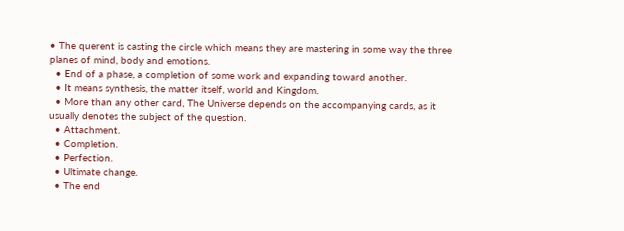• The querent is casting the circle which means they are mastering in some way the three planes of mind, body and emotions.
  • End of a phase, a completion of some work and expanding toward another.
  • It means synthesis, the matter itself, world and Kingdom.
  • More than any other card, The Universe depends on the accompanying cards, as it usually denotes the subject of the question.
  • Attachment.
  • Completion.
  • Perfection.
  • Ultimate change.
  • The end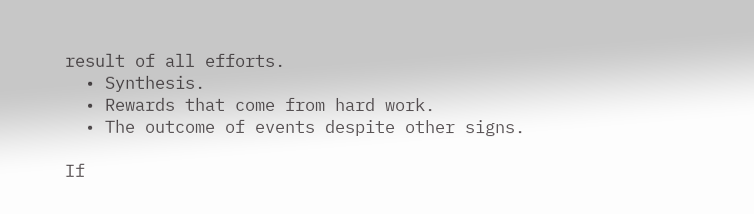result of all efforts.
  • Synthesis.
  • Rewards that come from hard work.
  • The outcome of events despite other signs.

If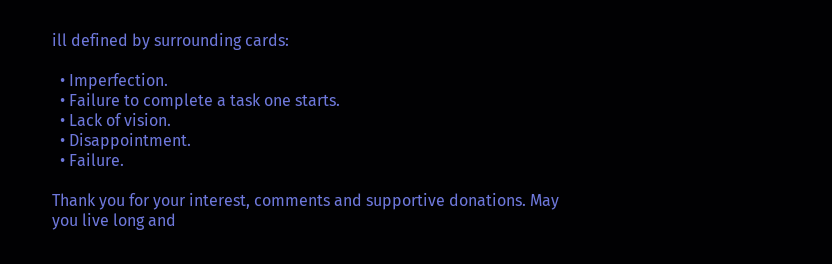ill defined by surrounding cards:

  • Imperfection.
  • Failure to complete a task one starts.
  • Lack of vision.
  • Disappointment.
  • Failure.

Thank you for your interest, comments and supportive donations. May you live long and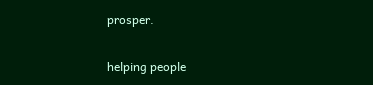prosper.

helping people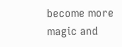become more magic and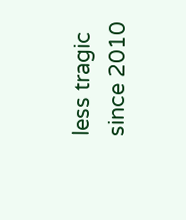less tragic since 2010